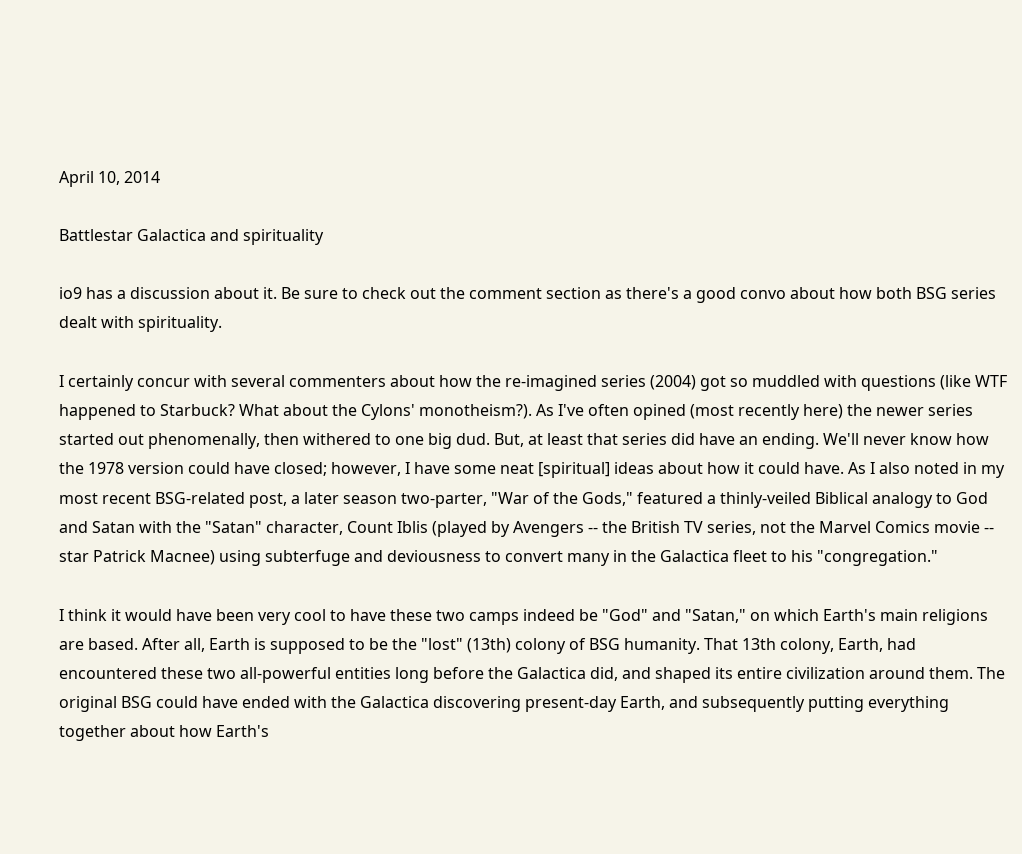April 10, 2014

Battlestar Galactica and spirituality

io9 has a discussion about it. Be sure to check out the comment section as there's a good convo about how both BSG series dealt with spirituality.

I certainly concur with several commenters about how the re-imagined series (2004) got so muddled with questions (like WTF happened to Starbuck? What about the Cylons' monotheism?). As I've often opined (most recently here) the newer series started out phenomenally, then withered to one big dud. But, at least that series did have an ending. We'll never know how the 1978 version could have closed; however, I have some neat [spiritual] ideas about how it could have. As I also noted in my most recent BSG-related post, a later season two-parter, "War of the Gods," featured a thinly-veiled Biblical analogy to God and Satan with the "Satan" character, Count Iblis (played by Avengers -- the British TV series, not the Marvel Comics movie -- star Patrick Macnee) using subterfuge and deviousness to convert many in the Galactica fleet to his "congregation."

I think it would have been very cool to have these two camps indeed be "God" and "Satan," on which Earth's main religions are based. After all, Earth is supposed to be the "lost" (13th) colony of BSG humanity. That 13th colony, Earth, had encountered these two all-powerful entities long before the Galactica did, and shaped its entire civilization around them. The original BSG could have ended with the Galactica discovering present-day Earth, and subsequently putting everything together about how Earth's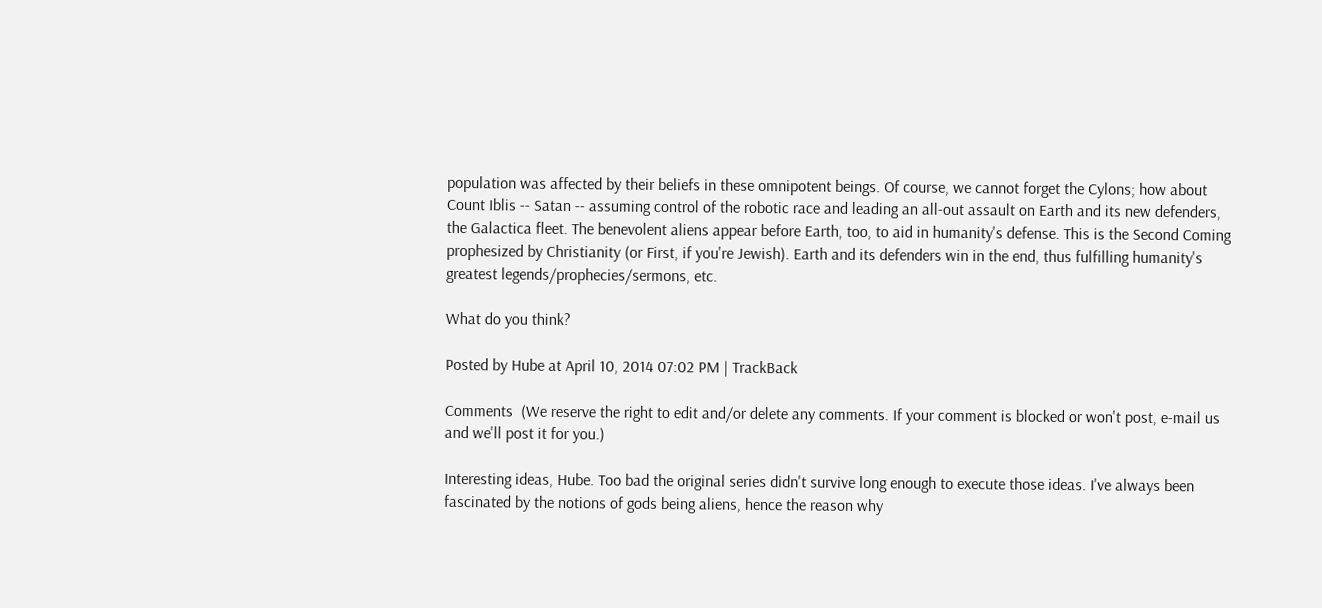population was affected by their beliefs in these omnipotent beings. Of course, we cannot forget the Cylons; how about Count Iblis -- Satan -- assuming control of the robotic race and leading an all-out assault on Earth and its new defenders, the Galactica fleet. The benevolent aliens appear before Earth, too, to aid in humanity's defense. This is the Second Coming prophesized by Christianity (or First, if you're Jewish). Earth and its defenders win in the end, thus fulfilling humanity's greatest legends/prophecies/sermons, etc.

What do you think?

Posted by Hube at April 10, 2014 07:02 PM | TrackBack

Comments  (We reserve the right to edit and/or delete any comments. If your comment is blocked or won't post, e-mail us and we'll post it for you.)

Interesting ideas, Hube. Too bad the original series didn't survive long enough to execute those ideas. I've always been fascinated by the notions of gods being aliens, hence the reason why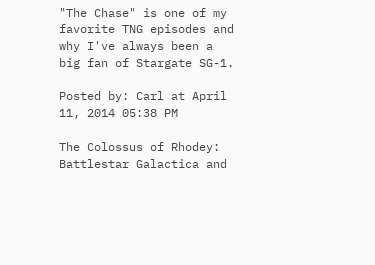"The Chase" is one of my favorite TNG episodes and why I've always been a big fan of Stargate SG-1.

Posted by: Carl at April 11, 2014 05:38 PM

The Colossus of Rhodey: Battlestar Galactica and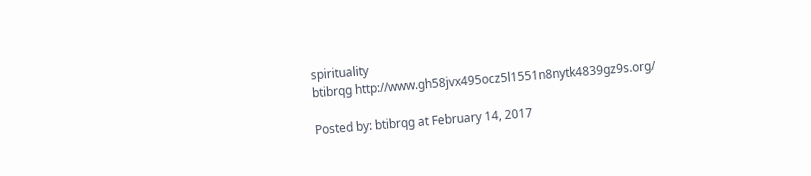spirituality
btibrqg http://www.gh58jvx495ocz5l1551n8nytk4839gz9s.org/

Posted by: btibrqg at February 14, 2017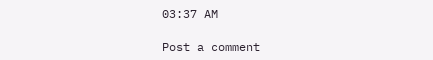03:37 AM

Post a comment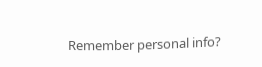Remember personal info?